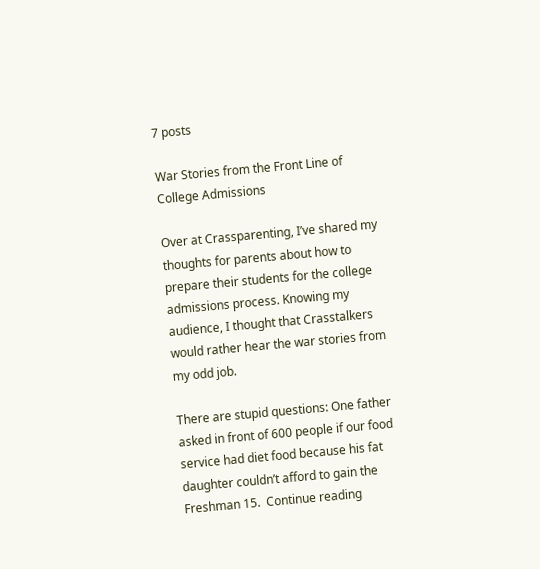7 posts

War Stories from the Front Line of College Admissions

Over at Crassparenting, I’ve shared my thoughts for parents about how to prepare their students for the college admissions process. Knowing my audience, I thought that Crasstalkers would rather hear the war stories from my odd job.

There are stupid questions: One father asked in front of 600 people if our food service had diet food because his fat daughter couldn’t afford to gain the Freshman 15.  Continue reading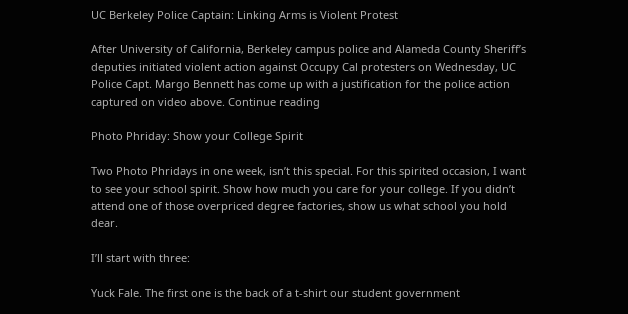UC Berkeley Police Captain: Linking Arms is Violent Protest

After University of California, Berkeley campus police and Alameda County Sheriff’s deputies initiated violent action against Occupy Cal protesters on Wednesday, UC Police Capt. Margo Bennett has come up with a justification for the police action captured on video above. Continue reading

Photo Phriday: Show your College Spirit

Two Photo Phridays in one week, isn’t this special. For this spirited occasion, I want to see your school spirit. Show how much you care for your college. If you didn’t attend one of those overpriced degree factories, show us what school you hold dear.

I’ll start with three:

Yuck Fale. The first one is the back of a t-shirt our student government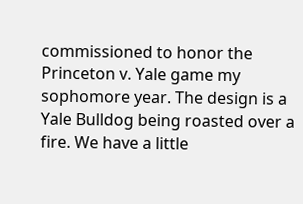commissioned to honor the Princeton v. Yale game my sophomore year. The design is a Yale Bulldog being roasted over a fire. We have a little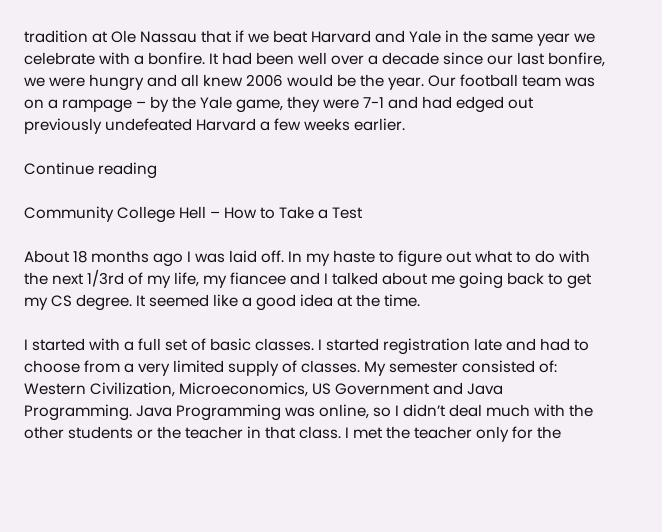tradition at Ole Nassau that if we beat Harvard and Yale in the same year we celebrate with a bonfire. It had been well over a decade since our last bonfire, we were hungry and all knew 2006 would be the year. Our football team was on a rampage – by the Yale game, they were 7-1 and had edged out previously undefeated Harvard a few weeks earlier.

Continue reading

Community College Hell – How to Take a Test

About 18 months ago I was laid off. In my haste to figure out what to do with the next 1/3rd of my life, my fiancee and I talked about me going back to get my CS degree. It seemed like a good idea at the time.

I started with a full set of basic classes. I started registration late and had to choose from a very limited supply of classes. My semester consisted of: Western Civilization, Microeconomics, US Government and Java Programming. Java Programming was online, so I didn’t deal much with the other students or the teacher in that class. I met the teacher only for the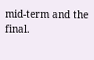mid-term and the final.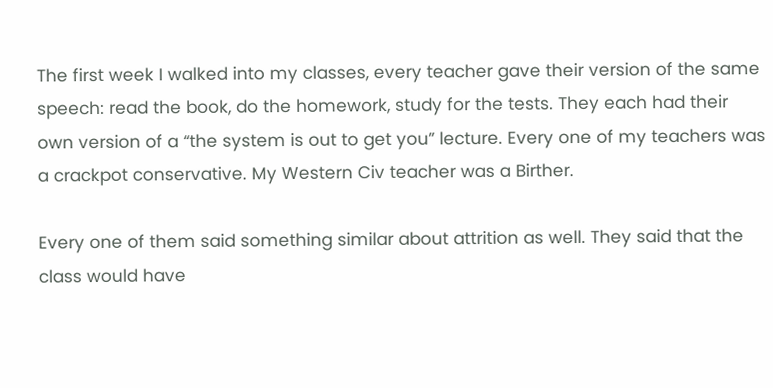The first week I walked into my classes, every teacher gave their version of the same speech: read the book, do the homework, study for the tests. They each had their own version of a “the system is out to get you” lecture. Every one of my teachers was a crackpot conservative. My Western Civ teacher was a Birther.

Every one of them said something similar about attrition as well. They said that the class would have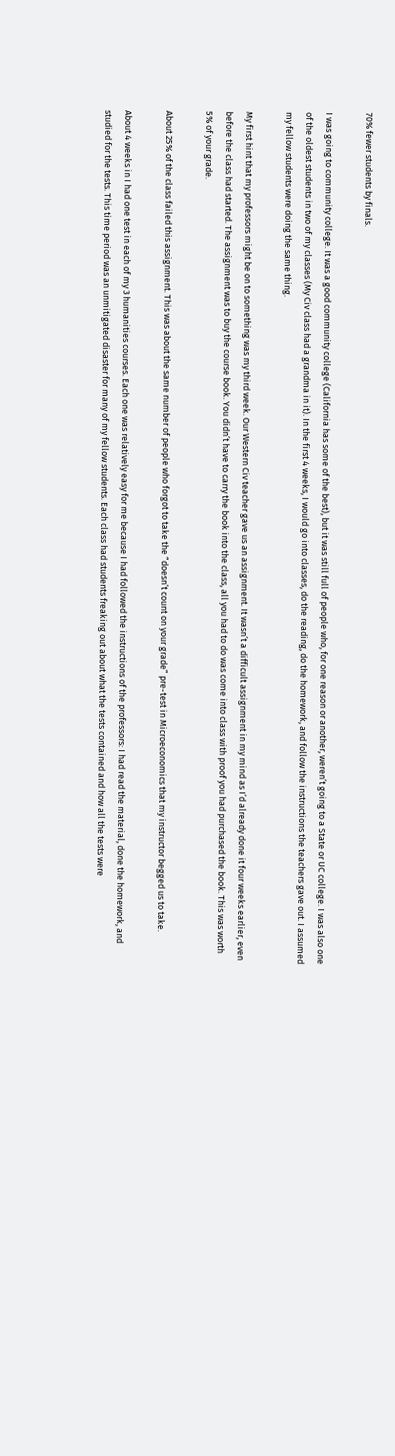70% fewer students by finals.

I was going to community college. It was a good community college (California has some of the best), but it was still full of people who, for one reason or another, weren’t going to a State or UC college. I was also one of the oldest students in two of my classes (My Civ class had a grandma in it). In the first 4 weeks, I would go into classes, do the reading, do the homework, and follow the instructions the teachers gave out. I assumed my fellow students were doing the same thing.

My first hint that my professors might be on to something was my third week. Our Western Civ teacher gave us an assignment. It wasn’t a difficult assignment in my mind as I’d already done it four weeks earlier, even before the class had started. The assignment was to buy the course book. You didn’t have to carry the book into the class, all you had to do was come into class with proof you had purchased the book. This was worth 5% of your grade.

About 25% of the class failed this assignment. This was about the same number of people who forgot to take the “doesn’t count on your grade” pre-test in Microeconomics that my instructor begged us to take.

About 4 weeks in I had one test in each of my 3 humanities courses. Each one was relatively easy for me because I had followed the instructions of the professors: I had read the material, done the homework, and studied for the tests. This time period was an unmitigated disaster for many of my fellow students. Each class had students freaking out about what the tests contained and how all the tests were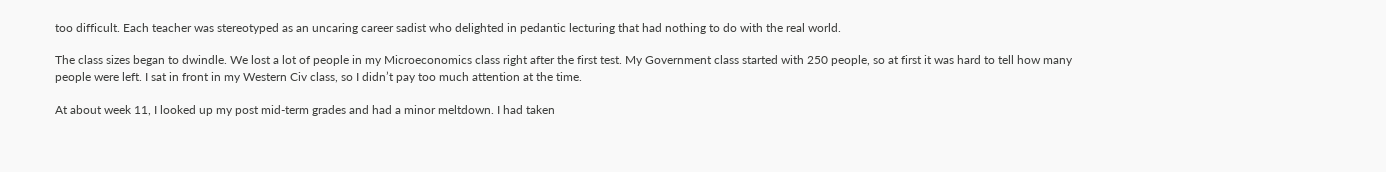too difficult. Each teacher was stereotyped as an uncaring career sadist who delighted in pedantic lecturing that had nothing to do with the real world.

The class sizes began to dwindle. We lost a lot of people in my Microeconomics class right after the first test. My Government class started with 250 people, so at first it was hard to tell how many people were left. I sat in front in my Western Civ class, so I didn’t pay too much attention at the time.

At about week 11, I looked up my post mid-term grades and had a minor meltdown. I had taken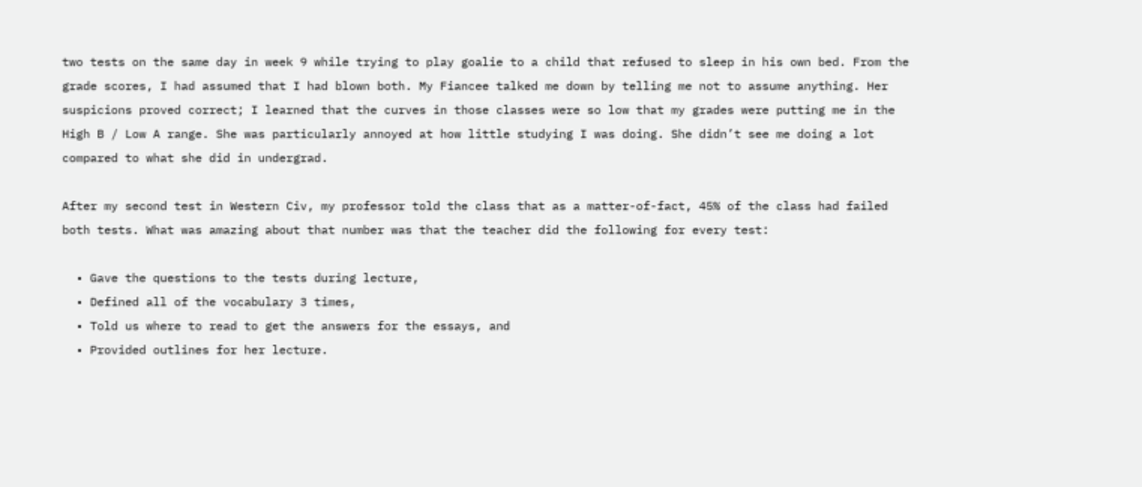two tests on the same day in week 9 while trying to play goalie to a child that refused to sleep in his own bed. From the grade scores, I had assumed that I had blown both. My Fiancee talked me down by telling me not to assume anything. Her suspicions proved correct; I learned that the curves in those classes were so low that my grades were putting me in the High B / Low A range. She was particularly annoyed at how little studying I was doing. She didn’t see me doing a lot compared to what she did in undergrad.

After my second test in Western Civ, my professor told the class that as a matter-of-fact, 45% of the class had failed both tests. What was amazing about that number was that the teacher did the following for every test:

  • Gave the questions to the tests during lecture,
  • Defined all of the vocabulary 3 times,
  • Told us where to read to get the answers for the essays, and
  • Provided outlines for her lecture.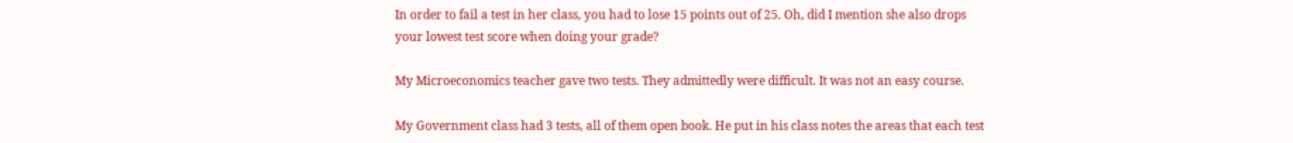In order to fail a test in her class, you had to lose 15 points out of 25. Oh, did I mention she also drops your lowest test score when doing your grade?

My Microeconomics teacher gave two tests. They admittedly were difficult. It was not an easy course.

My Government class had 3 tests, all of them open book. He put in his class notes the areas that each test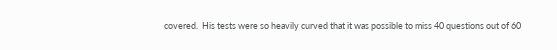covered.  His tests were so heavily curved that it was possible to miss 40 questions out of 60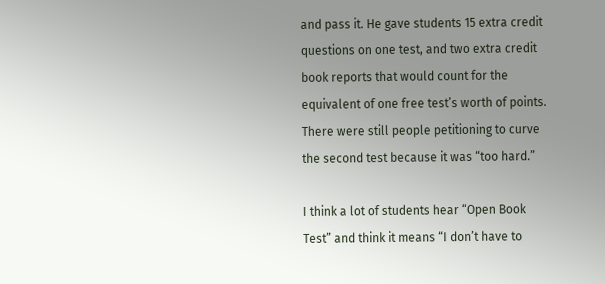and pass it. He gave students 15 extra credit questions on one test, and two extra credit book reports that would count for the equivalent of one free test’s worth of points. There were still people petitioning to curve the second test because it was “too hard.”

I think a lot of students hear “Open Book Test” and think it means “I don’t have to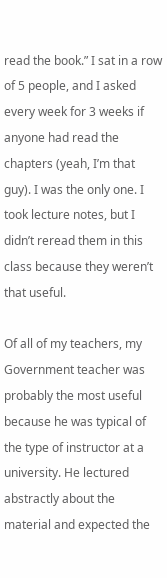read the book.” I sat in a row of 5 people, and I asked every week for 3 weeks if anyone had read the chapters (yeah, I’m that guy). I was the only one. I took lecture notes, but I didn’t reread them in this class because they weren’t that useful.

Of all of my teachers, my Government teacher was probably the most useful because he was typical of the type of instructor at a university. He lectured abstractly about the material and expected the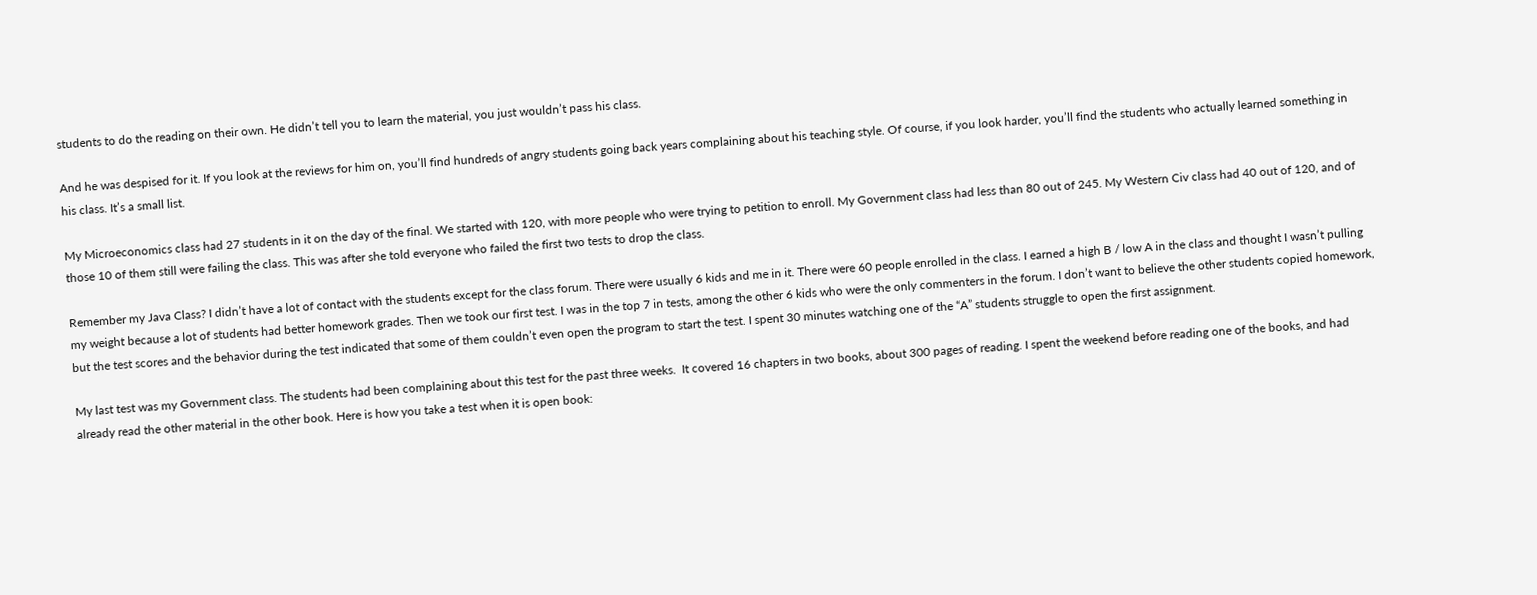students to do the reading on their own. He didn’t tell you to learn the material, you just wouldn’t pass his class.

And he was despised for it. If you look at the reviews for him on, you’ll find hundreds of angry students going back years complaining about his teaching style. Of course, if you look harder, you’ll find the students who actually learned something in his class. It’s a small list.

My Microeconomics class had 27 students in it on the day of the final. We started with 120, with more people who were trying to petition to enroll. My Government class had less than 80 out of 245. My Western Civ class had 40 out of 120, and of those 10 of them still were failing the class. This was after she told everyone who failed the first two tests to drop the class.

Remember my Java Class? I didn’t have a lot of contact with the students except for the class forum. There were usually 6 kids and me in it. There were 60 people enrolled in the class. I earned a high B / low A in the class and thought I wasn’t pulling my weight because a lot of students had better homework grades. Then we took our first test. I was in the top 7 in tests, among the other 6 kids who were the only commenters in the forum. I don’t want to believe the other students copied homework, but the test scores and the behavior during the test indicated that some of them couldn’t even open the program to start the test. I spent 30 minutes watching one of the “A” students struggle to open the first assignment.

My last test was my Government class. The students had been complaining about this test for the past three weeks.  It covered 16 chapters in two books, about 300 pages of reading. I spent the weekend before reading one of the books, and had already read the other material in the other book. Here is how you take a test when it is open book: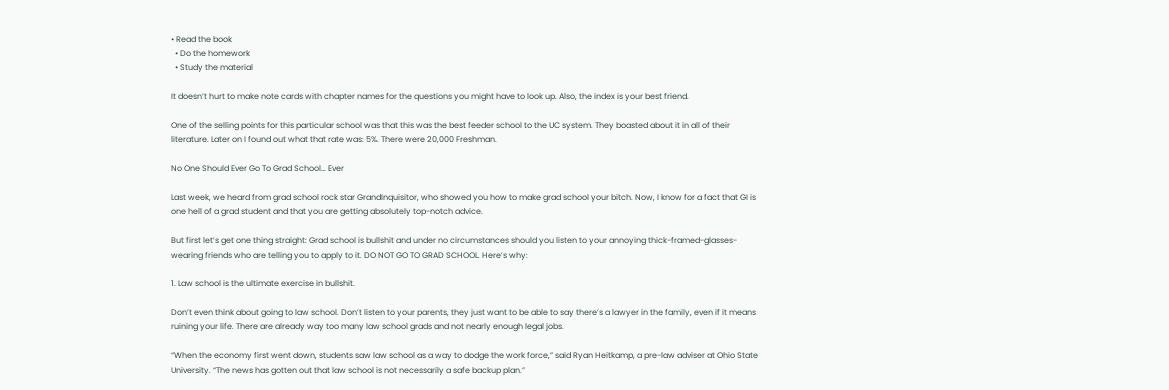• Read the book
  • Do the homework
  • Study the material

It doesn’t hurt to make note cards with chapter names for the questions you might have to look up. Also, the index is your best friend.

One of the selling points for this particular school was that this was the best feeder school to the UC system. They boasted about it in all of their literature. Later on I found out what that rate was: 5%. There were 20,000 Freshman.

No One Should Ever Go To Grad School… Ever

Last week, we heard from grad school rock star GrandInquisitor, who showed you how to make grad school your bitch. Now, I know for a fact that GI is one hell of a grad student and that you are getting absolutely top-notch advice.

But first let’s get one thing straight: Grad school is bullshit and under no circumstances should you listen to your annoying thick-framed-glasses-wearing friends who are telling you to apply to it. DO NOT GO TO GRAD SCHOOL. Here’s why:

1. Law school is the ultimate exercise in bullshit.

Don’t even think about going to law school. Don’t listen to your parents, they just want to be able to say there’s a lawyer in the family, even if it means ruining your life. There are already way too many law school grads and not nearly enough legal jobs.

“When the economy first went down, students saw law school as a way to dodge the work force,” said Ryan Heitkamp, a pre-law adviser at Ohio State University. “The news has gotten out that law school is not necessarily a safe backup plan.”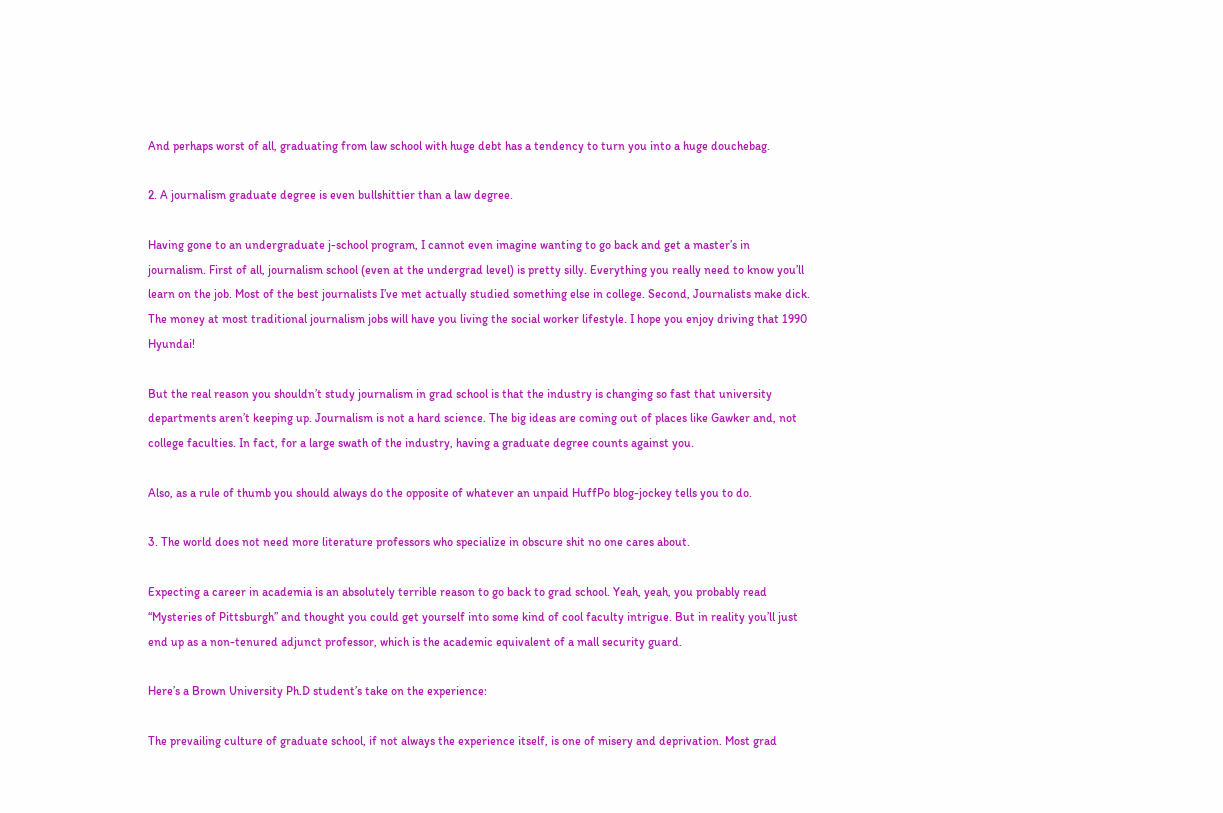And perhaps worst of all, graduating from law school with huge debt has a tendency to turn you into a huge douchebag.

2. A journalism graduate degree is even bullshittier than a law degree.

Having gone to an undergraduate j-school program, I cannot even imagine wanting to go back and get a master’s in journalism. First of all, journalism school (even at the undergrad level) is pretty silly. Everything you really need to know you’ll learn on the job. Most of the best journalists I’ve met actually studied something else in college. Second, Journalists make dick. The money at most traditional journalism jobs will have you living the social worker lifestyle. I hope you enjoy driving that 1990 Hyundai!

But the real reason you shouldn’t study journalism in grad school is that the industry is changing so fast that university departments aren’t keeping up. Journalism is not a hard science. The big ideas are coming out of places like Gawker and, not college faculties. In fact, for a large swath of the industry, having a graduate degree counts against you.

Also, as a rule of thumb you should always do the opposite of whatever an unpaid HuffPo blog-jockey tells you to do.

3. The world does not need more literature professors who specialize in obscure shit no one cares about.

Expecting a career in academia is an absolutely terrible reason to go back to grad school. Yeah, yeah, you probably read “Mysteries of Pittsburgh” and thought you could get yourself into some kind of cool faculty intrigue. But in reality you’ll just end up as a non-tenured adjunct professor, which is the academic equivalent of a mall security guard.

Here’s a Brown University Ph.D student’s take on the experience:

The prevailing culture of graduate school, if not always the experience itself, is one of misery and deprivation. Most grad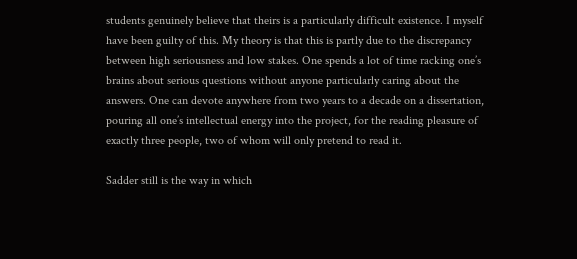students genuinely believe that theirs is a particularly difficult existence. I myself have been guilty of this. My theory is that this is partly due to the discrepancy between high seriousness and low stakes. One spends a lot of time racking one’s brains about serious questions without anyone particularly caring about the answers. One can devote anywhere from two years to a decade on a dissertation, pouring all one’s intellectual energy into the project, for the reading pleasure of exactly three people, two of whom will only pretend to read it.

Sadder still is the way in which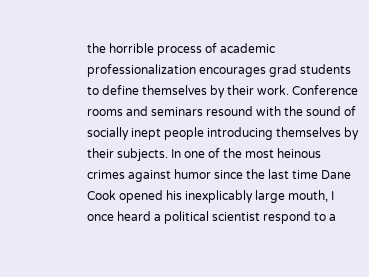the horrible process of academic professionalization encourages grad students to define themselves by their work. Conference rooms and seminars resound with the sound of socially inept people introducing themselves by their subjects. In one of the most heinous crimes against humor since the last time Dane Cook opened his inexplicably large mouth, I once heard a political scientist respond to a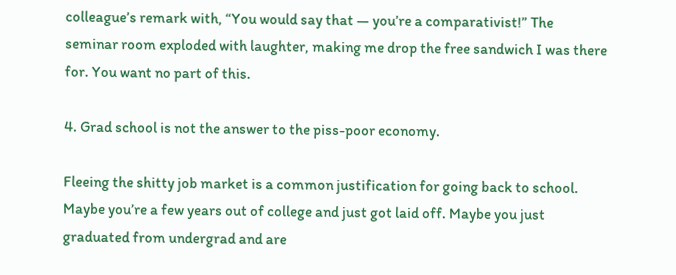colleague’s remark with, “You would say that — you’re a comparativist!” The seminar room exploded with laughter, making me drop the free sandwich I was there for. You want no part of this.

4. Grad school is not the answer to the piss-poor economy.

Fleeing the shitty job market is a common justification for going back to school. Maybe you’re a few years out of college and just got laid off. Maybe you just graduated from undergrad and are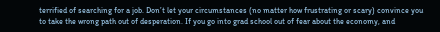terrified of searching for a job. Don’t let your circumstances (no matter how frustrating or scary) convince you to take the wrong path out of desperation. If you go into grad school out of fear about the economy, and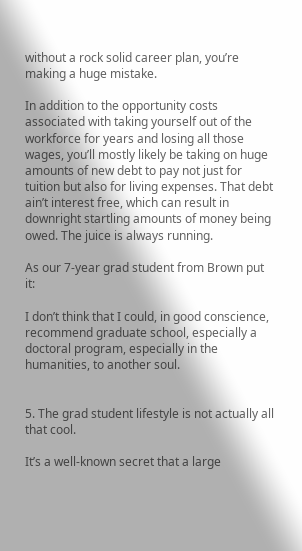without a rock solid career plan, you’re making a huge mistake.

In addition to the opportunity costs associated with taking yourself out of the workforce for years and losing all those wages, you’ll mostly likely be taking on huge amounts of new debt to pay not just for tuition but also for living expenses. That debt ain’t interest free, which can result in downright startling amounts of money being owed. The juice is always running.

As our 7-year grad student from Brown put it:

I don’t think that I could, in good conscience, recommend graduate school, especially a doctoral program, especially in the humanities, to another soul.


5. The grad student lifestyle is not actually all that cool.

It’s a well-known secret that a large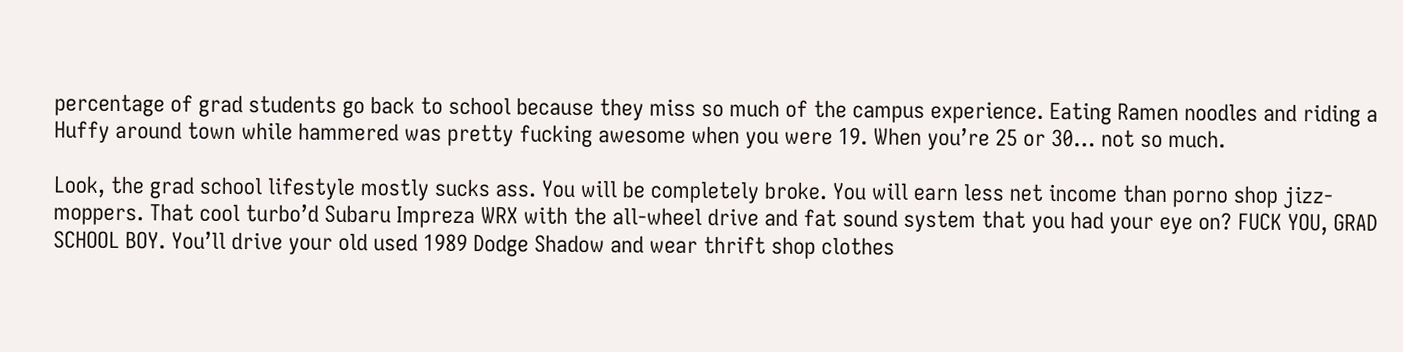percentage of grad students go back to school because they miss so much of the campus experience. Eating Ramen noodles and riding a Huffy around town while hammered was pretty fucking awesome when you were 19. When you’re 25 or 30… not so much.

Look, the grad school lifestyle mostly sucks ass. You will be completely broke. You will earn less net income than porno shop jizz-moppers. That cool turbo’d Subaru Impreza WRX with the all-wheel drive and fat sound system that you had your eye on? FUCK YOU, GRAD SCHOOL BOY. You’ll drive your old used 1989 Dodge Shadow and wear thrift shop clothes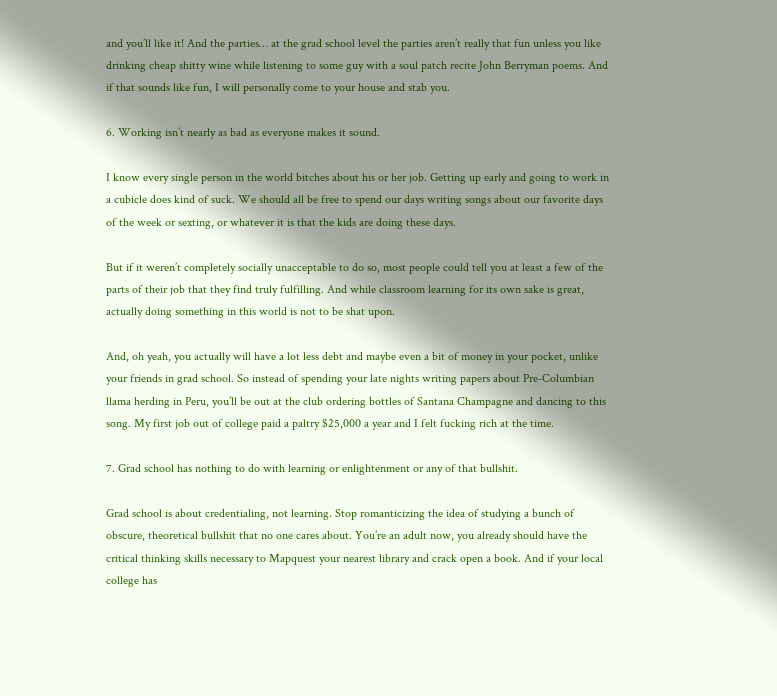and you’ll like it! And the parties… at the grad school level the parties aren’t really that fun unless you like drinking cheap shitty wine while listening to some guy with a soul patch recite John Berryman poems. And if that sounds like fun, I will personally come to your house and stab you.

6. Working isn’t nearly as bad as everyone makes it sound.

I know every single person in the world bitches about his or her job. Getting up early and going to work in a cubicle does kind of suck. We should all be free to spend our days writing songs about our favorite days of the week or sexting, or whatever it is that the kids are doing these days.

But if it weren’t completely socially unacceptable to do so, most people could tell you at least a few of the parts of their job that they find truly fulfilling. And while classroom learning for its own sake is great, actually doing something in this world is not to be shat upon.

And, oh yeah, you actually will have a lot less debt and maybe even a bit of money in your pocket, unlike your friends in grad school. So instead of spending your late nights writing papers about Pre-Columbian llama herding in Peru, you’ll be out at the club ordering bottles of Santana Champagne and dancing to this song. My first job out of college paid a paltry $25,000 a year and I felt fucking rich at the time.

7. Grad school has nothing to do with learning or enlightenment or any of that bullshit.

Grad school is about credentialing, not learning. Stop romanticizing the idea of studying a bunch of obscure, theoretical bullshit that no one cares about. You’re an adult now, you already should have the critical thinking skills necessary to Mapquest your nearest library and crack open a book. And if your local college has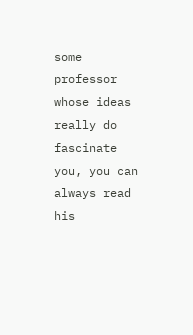some professor whose ideas really do fascinate you, you can always read his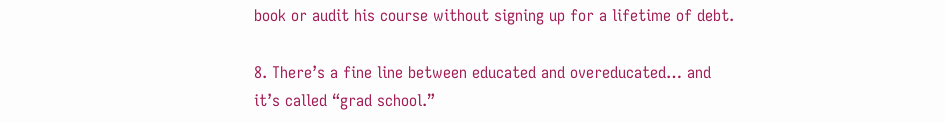book or audit his course without signing up for a lifetime of debt.

8. There’s a fine line between educated and overeducated… and it’s called “grad school.”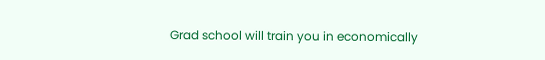Grad school will train you in economically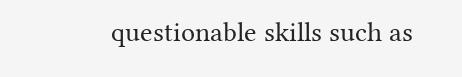questionable skills such as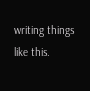writing things like this.